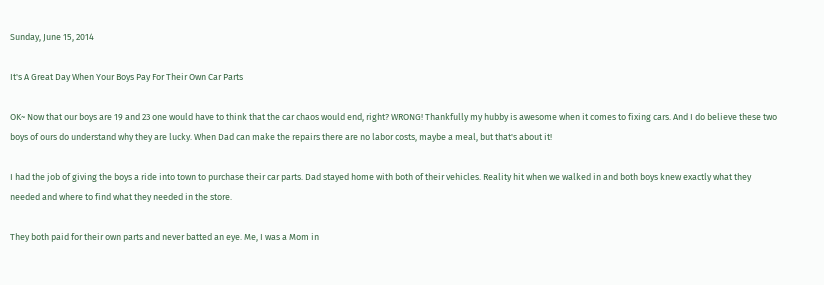Sunday, June 15, 2014

It's A Great Day When Your Boys Pay For Their Own Car Parts

OK~ Now that our boys are 19 and 23 one would have to think that the car chaos would end, right? WRONG! Thankfully my hubby is awesome when it comes to fixing cars. And I do believe these two boys of ours do understand why they are lucky. When Dad can make the repairs there are no labor costs, maybe a meal, but that's about it!

I had the job of giving the boys a ride into town to purchase their car parts. Dad stayed home with both of their vehicles. Reality hit when we walked in and both boys knew exactly what they needed and where to find what they needed in the store.

They both paid for their own parts and never batted an eye. Me, I was a Mom in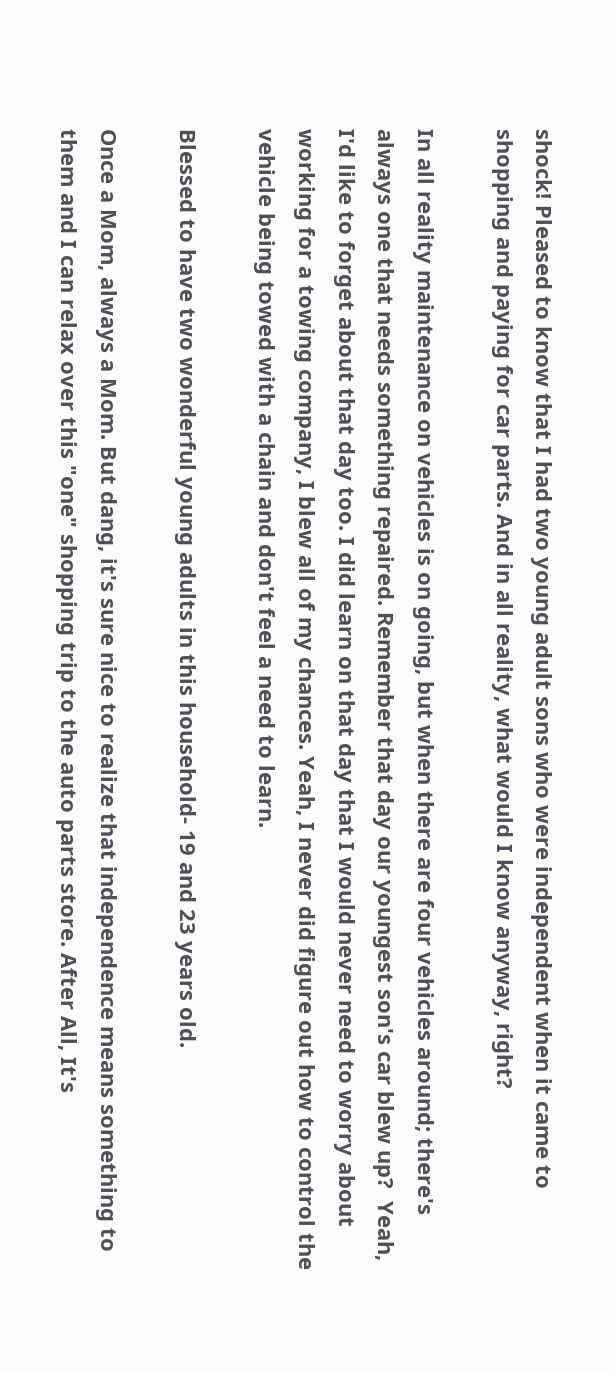shock! Pleased to know that I had two young adult sons who were independent when it came to shopping and paying for car parts. And in all reality, what would I know anyway, right?

In all reality maintenance on vehicles is on going, but when there are four vehicles around; there's always one that needs something repaired. Remember that day our youngest son's car blew up?  Yeah, I'd like to forget about that day too. I did learn on that day that I would never need to worry about working for a towing company, I blew all of my chances. Yeah, I never did figure out how to control the vehicle being towed with a chain and don't feel a need to learn.

Blessed to have two wonderful young adults in this household- 19 and 23 years old.

Once a Mom, always a Mom. But dang, it's sure nice to realize that independence means something to them and I can relax over this "one" shopping trip to the auto parts store. After All, It's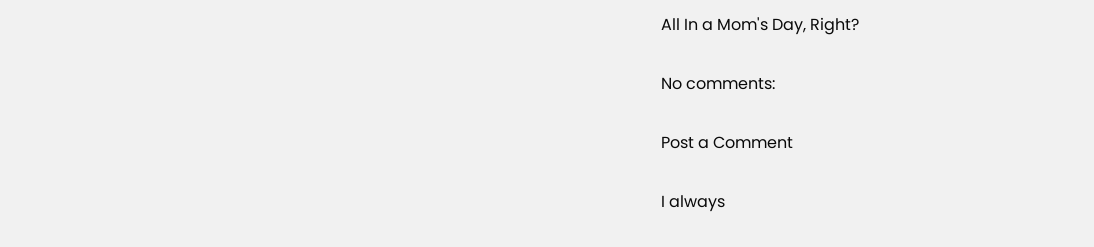All In a Mom's Day, Right?

No comments:

Post a Comment

I always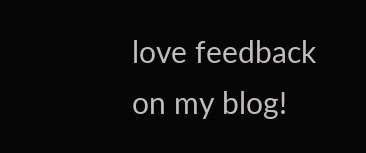love feedback on my blog!